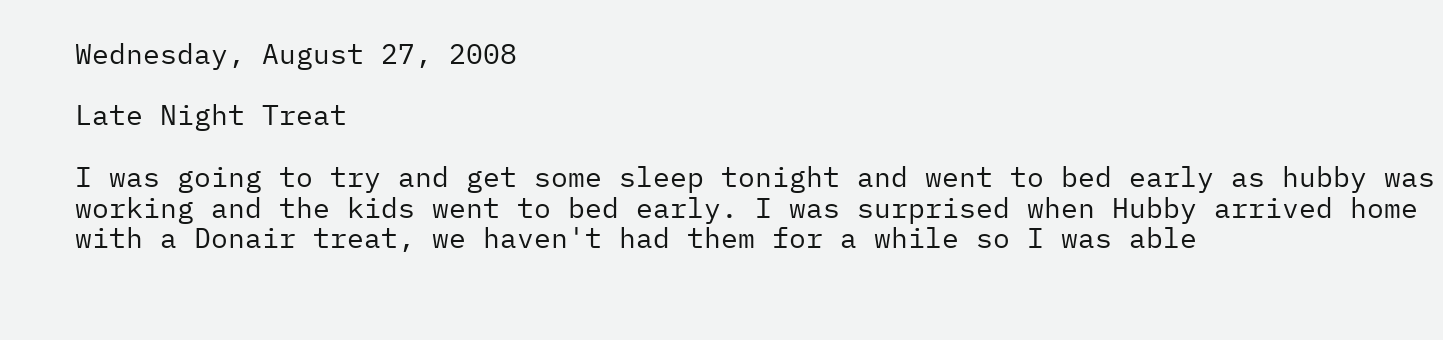Wednesday, August 27, 2008

Late Night Treat

I was going to try and get some sleep tonight and went to bed early as hubby was working and the kids went to bed early. I was surprised when Hubby arrived home with a Donair treat, we haven't had them for a while so I was able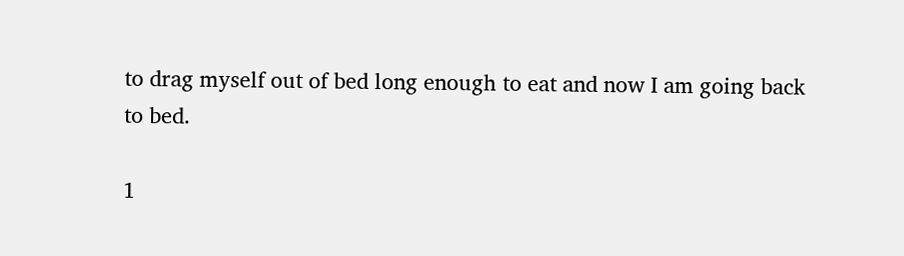to drag myself out of bed long enough to eat and now I am going back to bed.

1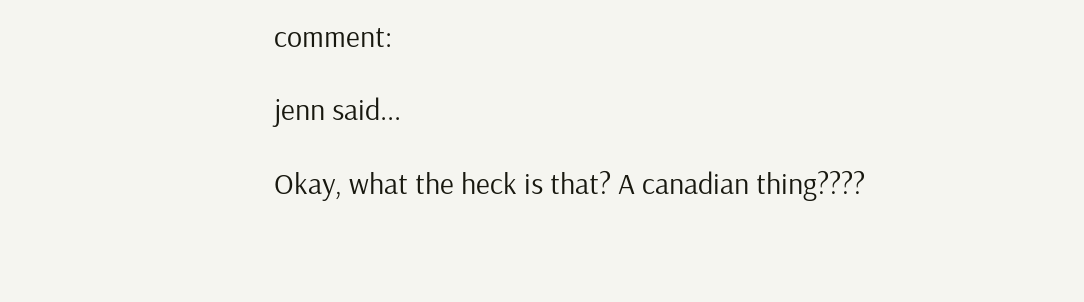comment:

jenn said...

Okay, what the heck is that? A canadian thing????